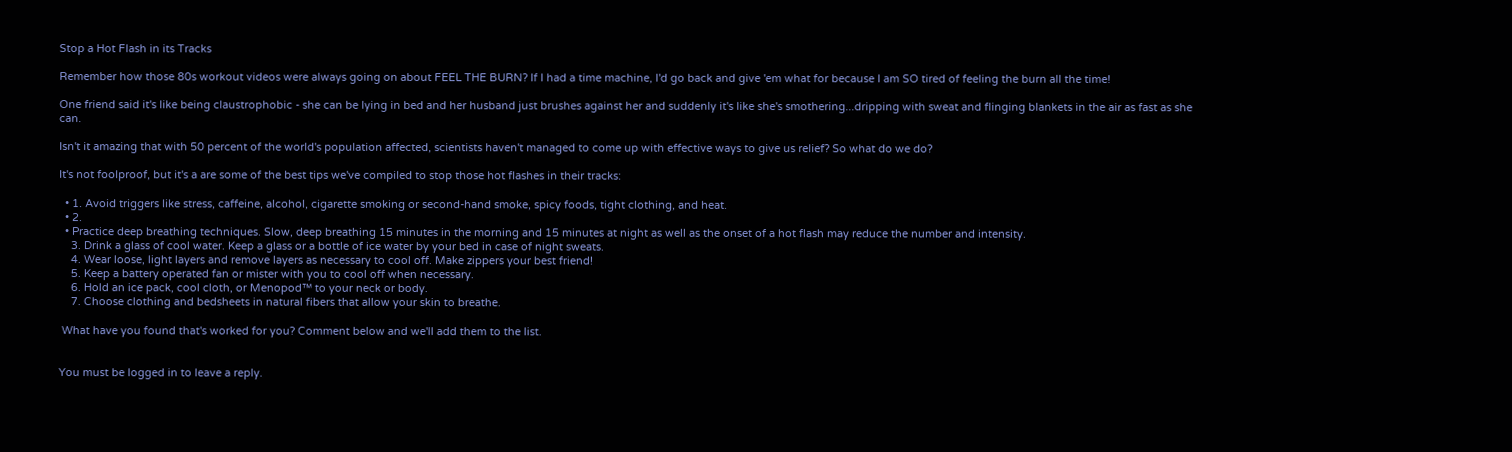Stop a Hot Flash in its Tracks

Remember how those 80s workout videos were always going on about FEEL THE BURN? If I had a time machine, I'd go back and give 'em what for because I am SO tired of feeling the burn all the time!

One friend said it's like being claustrophobic - she can be lying in bed and her husband just brushes against her and suddenly it's like she's smothering...dripping with sweat and flinging blankets in the air as fast as she can.

Isn't it amazing that with 50 percent of the world's population affected, scientists haven't managed to come up with effective ways to give us relief? So what do we do?

It's not foolproof, but it's a are some of the best tips we've compiled to stop those hot flashes in their tracks:

  • 1. Avoid triggers like stress, caffeine, alcohol, cigarette smoking or second-hand smoke, spicy foods, tight clothing, and heat.
  • 2.
  • Practice deep breathing techniques. Slow, deep breathing 15 minutes in the morning and 15 minutes at night as well as the onset of a hot flash may reduce the number and intensity.
    3. Drink a glass of cool water. Keep a glass or a bottle of ice water by your bed in case of night sweats.
    4. Wear loose, light layers and remove layers as necessary to cool off. Make zippers your best friend!
    5. Keep a battery operated fan or mister with you to cool off when necessary.
    6. Hold an ice pack, cool cloth, or Menopod™ to your neck or body.
    7. Choose clothing and bedsheets in natural fibers that allow your skin to breathe.

 What have you found that's worked for you? Comment below and we'll add them to the list.


You must be logged in to leave a reply.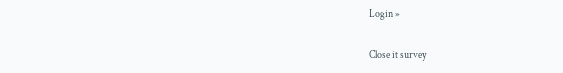Login »

Close it survey